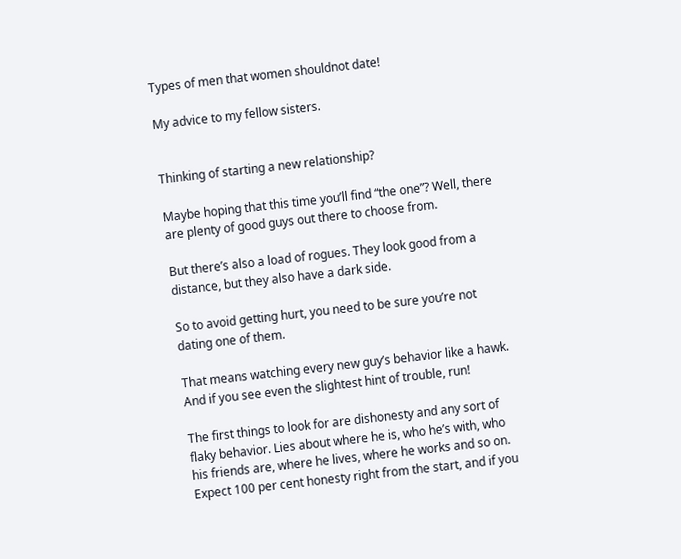Types of men that women shouldnot date!

My advice to my fellow sisters.


Thinking of starting a new relationship?

Maybe hoping that this time you’ll find “the one”? Well, there are plenty of good guys out there to choose from.

But there’s also a load of rogues. They look good from a distance, but they also have a dark side.

So to avoid getting hurt, you need to be sure you’re not dating one of them.

That means watching every new guy’s behavior like a hawk. And if you see even the slightest hint of trouble, run!

The first things to look for are dishonesty and any sort of flaky behavior. Lies about where he is, who he’s with, who his friends are, where he lives, where he works and so on. Expect 100 per cent honesty right from the start, and if you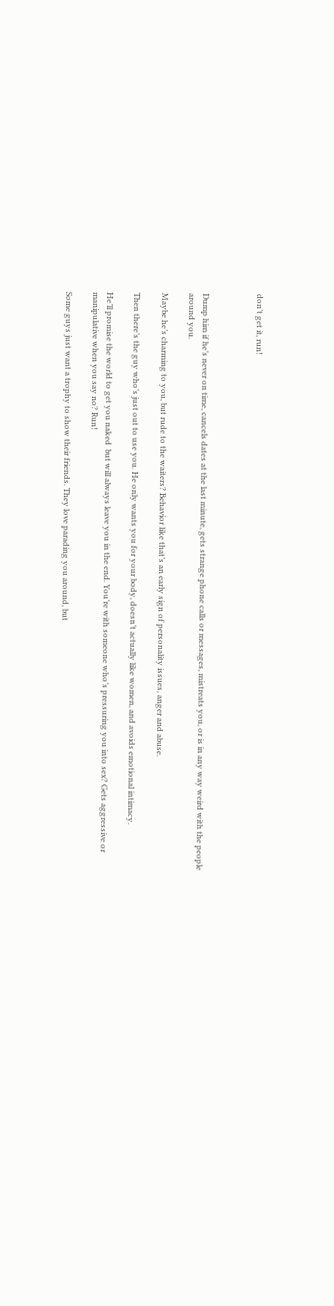don’t get it, run!



Dump him if he’s never on time, cancels dates at the last minute, gets strange phone calls or messages, mistreats you, or is in any way weird with the people around you.

Maybe he’s charming to you, but rude to the waiters? Behavior like that’s an early sign of personality issues, anger and abuse.

Then there’s the guy who’s just out to use you. He only wants you for your body, doesn’t actually like women, and avoids emotional intimacy.

He’ll promise the world to get you naked  but will always leave you in the end. You’re with someone who’s pressuring you into sex? Gets aggressive or manipulative when you say no? Run!

Some guys just want a trophy to show their friends. They love parading you around, but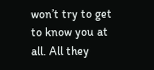won’t try to get to know you at all. All they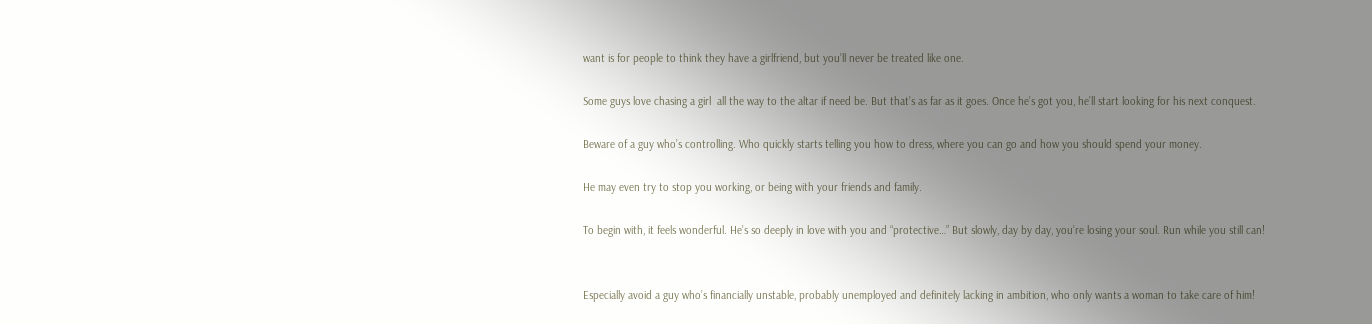want is for people to think they have a girlfriend, but you’ll never be treated like one.

Some guys love chasing a girl  all the way to the altar if need be. But that’s as far as it goes. Once he’s got you, he’ll start looking for his next conquest.

Beware of a guy who’s controlling. Who quickly starts telling you how to dress, where you can go and how you should spend your money.

He may even try to stop you working, or being with your friends and family.

To begin with, it feels wonderful. He’s so deeply in love with you and “protective…” But slowly, day by day, you’re losing your soul. Run while you still can!


Especially avoid a guy who’s financially unstable, probably unemployed and definitely lacking in ambition, who only wants a woman to take care of him!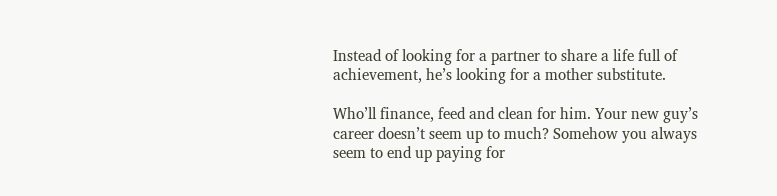Instead of looking for a partner to share a life full of achievement, he’s looking for a mother substitute.

Who’ll finance, feed and clean for him. Your new guy’s career doesn’t seem up to much? Somehow you always seem to end up paying for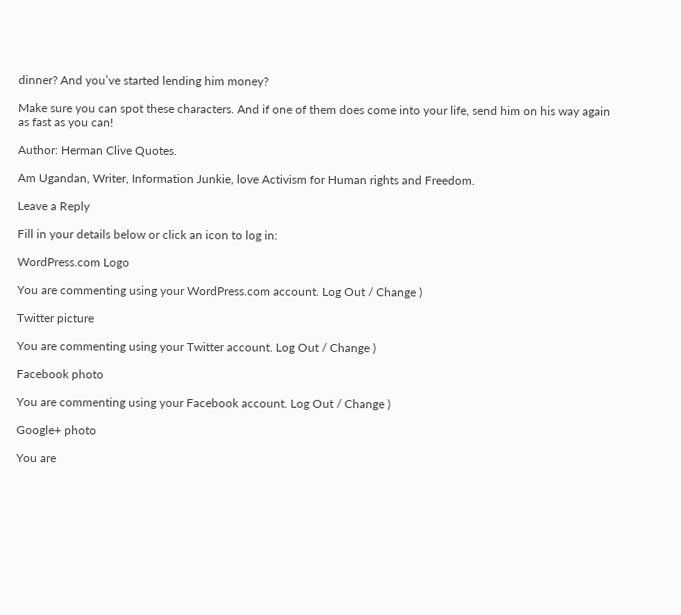dinner? And you’ve started lending him money?

Make sure you can spot these characters. And if one of them does come into your life, send him on his way again as fast as you can!

Author: Herman Clive Quotes.

Am Ugandan, Writer, Information Junkie, love Activism for Human rights and Freedom.

Leave a Reply

Fill in your details below or click an icon to log in:

WordPress.com Logo

You are commenting using your WordPress.com account. Log Out / Change )

Twitter picture

You are commenting using your Twitter account. Log Out / Change )

Facebook photo

You are commenting using your Facebook account. Log Out / Change )

Google+ photo

You are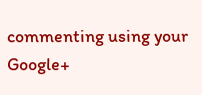commenting using your Google+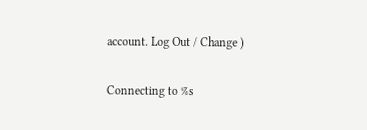account. Log Out / Change )

Connecting to %s